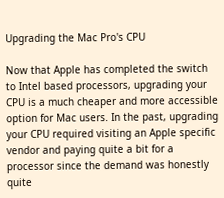Upgrading the Mac Pro's CPU

Now that Apple has completed the switch to Intel based processors, upgrading your CPU is a much cheaper and more accessible option for Mac users. In the past, upgrading your CPU required visiting an Apple specific vendor and paying quite a bit for a processor since the demand was honestly quite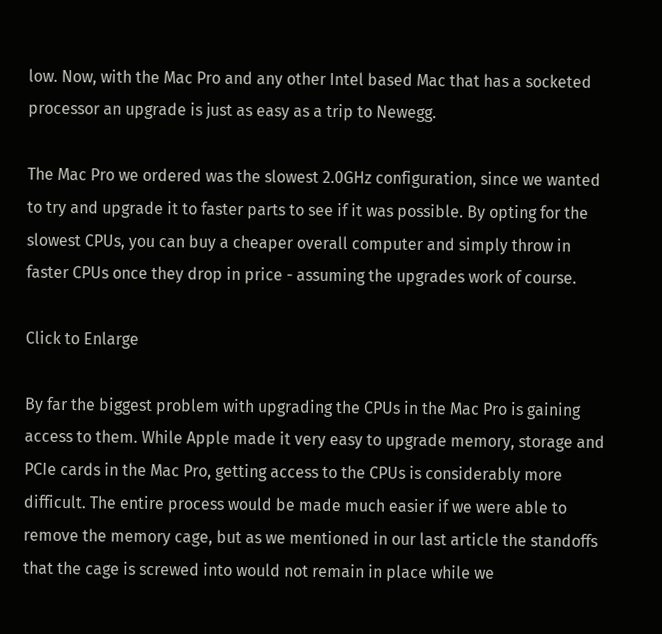low. Now, with the Mac Pro and any other Intel based Mac that has a socketed processor an upgrade is just as easy as a trip to Newegg.

The Mac Pro we ordered was the slowest 2.0GHz configuration, since we wanted to try and upgrade it to faster parts to see if it was possible. By opting for the slowest CPUs, you can buy a cheaper overall computer and simply throw in faster CPUs once they drop in price - assuming the upgrades work of course.

Click to Enlarge

By far the biggest problem with upgrading the CPUs in the Mac Pro is gaining access to them. While Apple made it very easy to upgrade memory, storage and PCIe cards in the Mac Pro, getting access to the CPUs is considerably more difficult. The entire process would be made much easier if we were able to remove the memory cage, but as we mentioned in our last article the standoffs that the cage is screwed into would not remain in place while we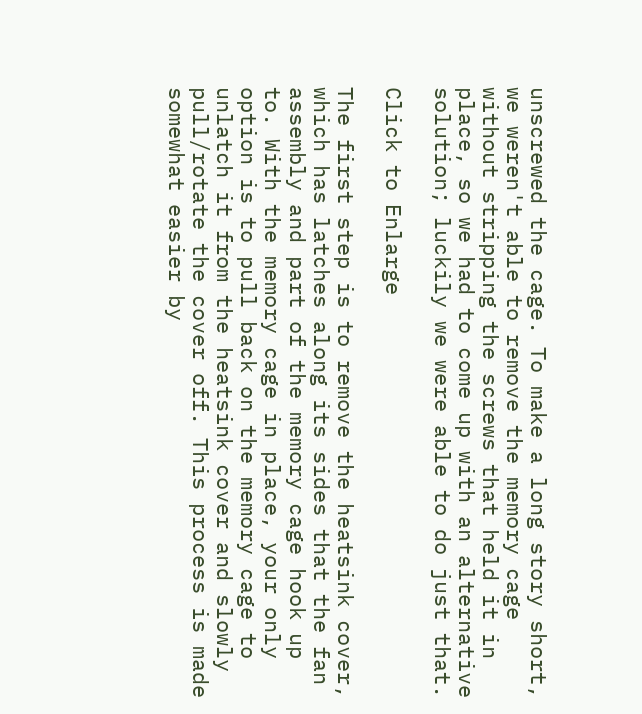unscrewed the cage. To make a long story short, we weren't able to remove the memory cage without stripping the screws that held it in place, so we had to come up with an alternative solution; luckily we were able to do just that.

Click to Enlarge

The first step is to remove the heatsink cover, which has latches along its sides that the fan assembly and part of the memory cage hook up to. With the memory cage in place, your only option is to pull back on the memory cage to unlatch it from the heatsink cover and slowly pull/rotate the cover off. This process is made somewhat easier by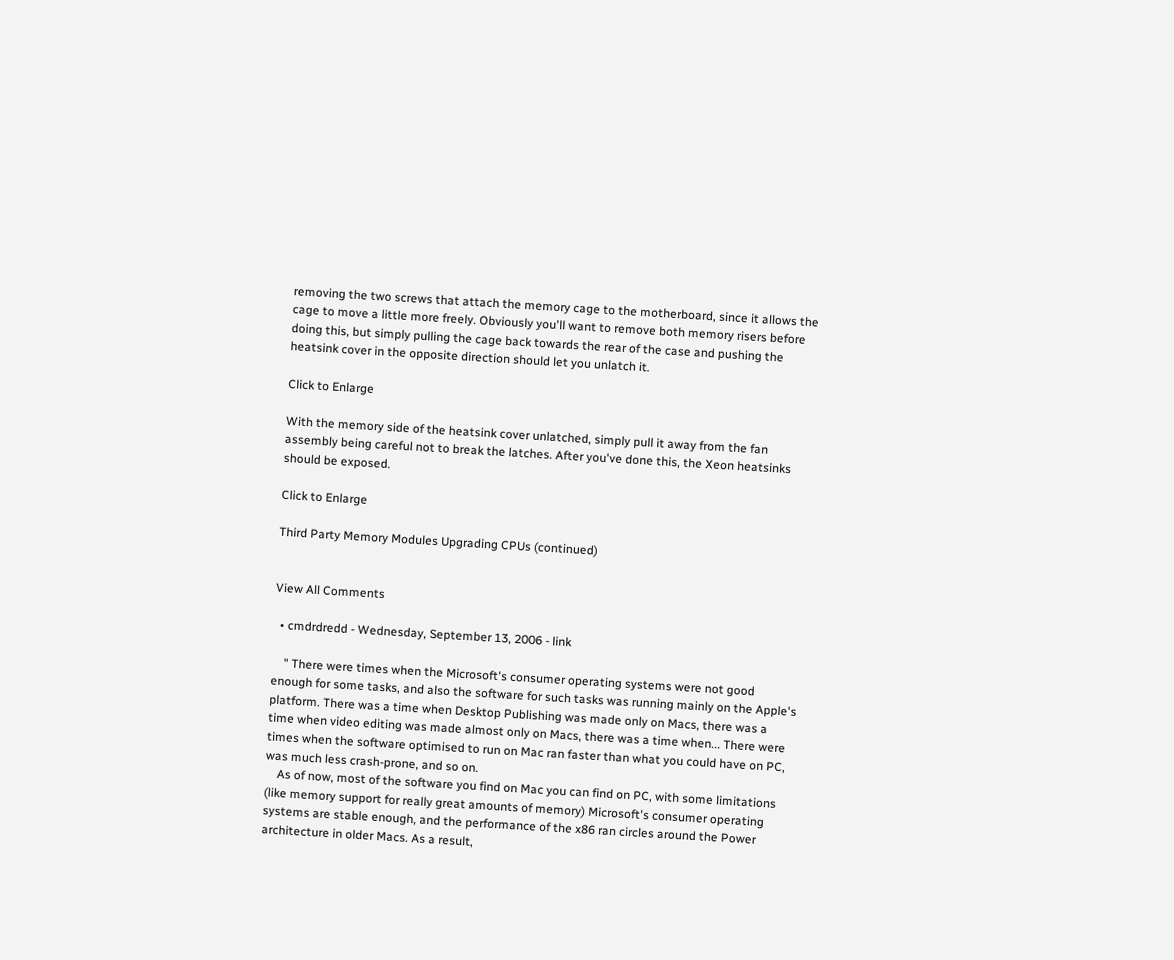removing the two screws that attach the memory cage to the motherboard, since it allows the cage to move a little more freely. Obviously you'll want to remove both memory risers before doing this, but simply pulling the cage back towards the rear of the case and pushing the heatsink cover in the opposite direction should let you unlatch it.

Click to Enlarge

With the memory side of the heatsink cover unlatched, simply pull it away from the fan assembly being careful not to break the latches. After you've done this, the Xeon heatsinks should be exposed.

Click to Enlarge

Third Party Memory Modules Upgrading CPUs (continued)


View All Comments

  • cmdrdredd - Wednesday, September 13, 2006 - link

    " There were times when the Microsoft's consumer operating systems were not good enough for some tasks, and also the software for such tasks was running mainly on the Apple's platform. There was a time when Desktop Publishing was made only on Macs, there was a time when video editing was made almost only on Macs, there was a time when... There were times when the software optimised to run on Mac ran faster than what you could have on PC, was much less crash-prone, and so on.
    As of now, most of the software you find on Mac you can find on PC, with some limitations (like memory support for really great amounts of memory) Microsoft's consumer operating systems are stable enough, and the performance of the x86 ran circles around the Power architecture in older Macs. As a result,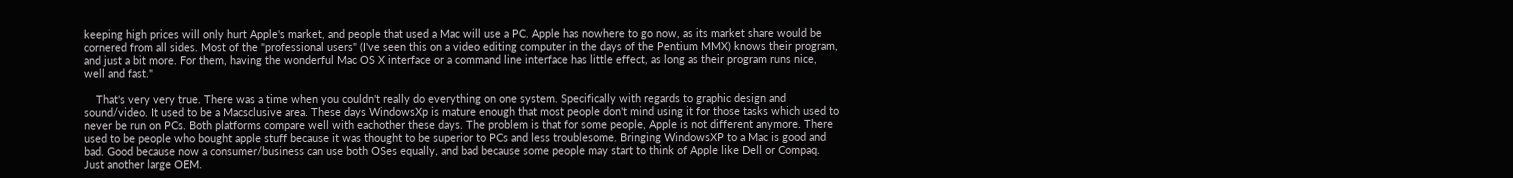keeping high prices will only hurt Apple's market, and people that used a Mac will use a PC. Apple has nowhere to go now, as its market share would be cornered from all sides. Most of the "professional users" (I've seen this on a video editing computer in the days of the Pentium MMX) knows their program, and just a bit more. For them, having the wonderful Mac OS X interface or a command line interface has little effect, as long as their program runs nice, well and fast."

    That's very very true. There was a time when you couldn't really do everything on one system. Specifically with regards to graphic design and sound/video. It used to be a Macsclusive area. These days WindowsXp is mature enough that most people don't mind using it for those tasks which used to never be run on PCs. Both platforms compare well with eachother these days. The problem is that for some people, Apple is not different anymore. There used to be people who bought apple stuff because it was thought to be superior to PCs and less troublesome. Bringing WindowsXP to a Mac is good and bad. Good because now a consumer/business can use both OSes equally, and bad because some people may start to think of Apple like Dell or Compaq. Just another large OEM.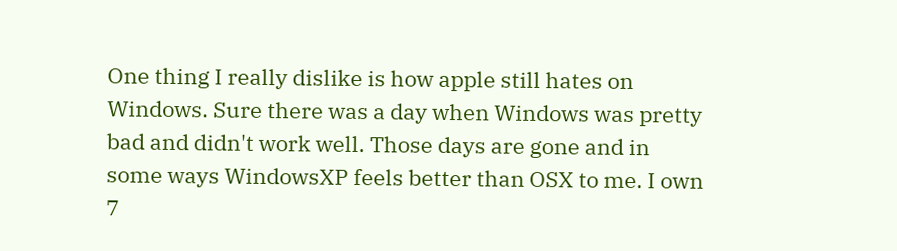One thing I really dislike is how apple still hates on Windows. Sure there was a day when Windows was pretty bad and didn't work well. Those days are gone and in some ways WindowsXP feels better than OSX to me. I own 7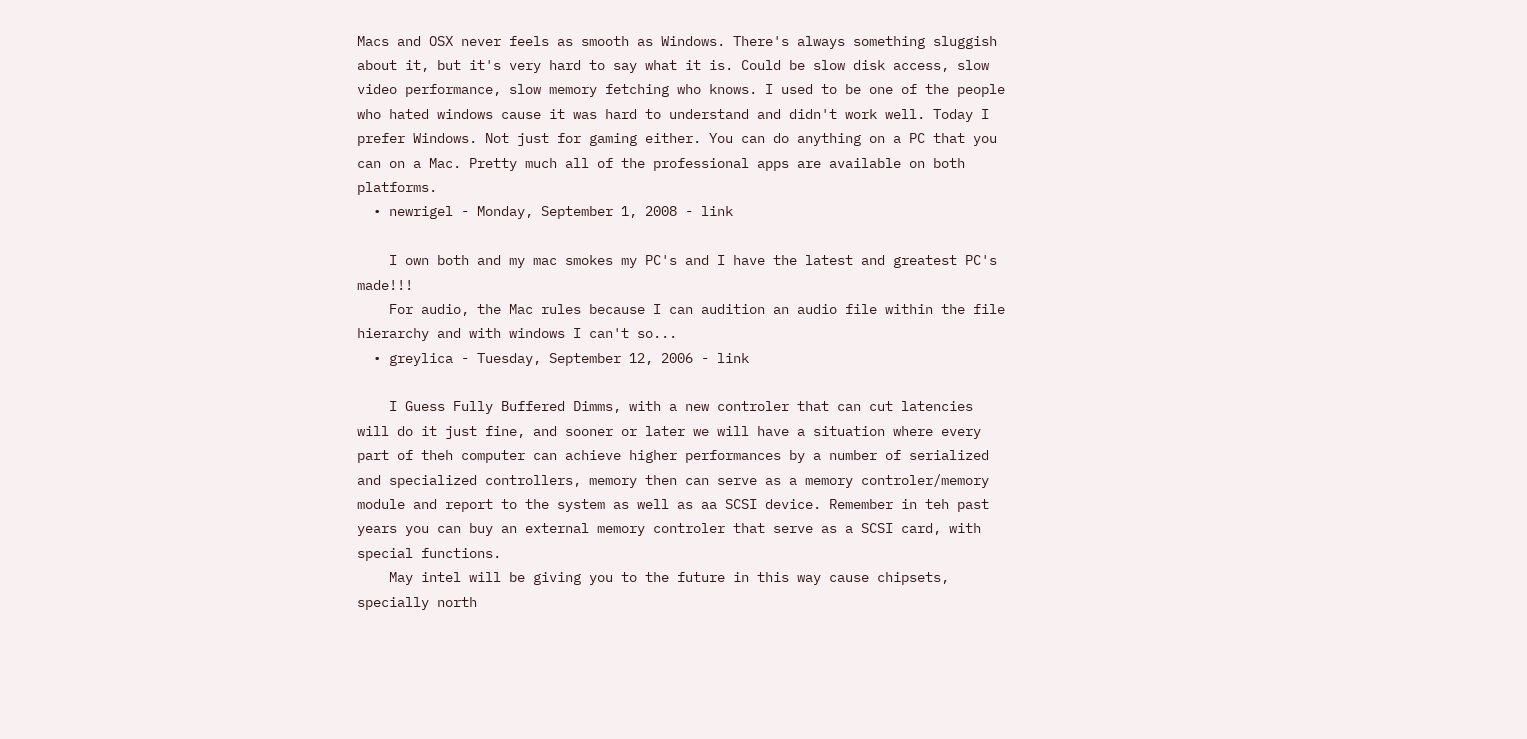Macs and OSX never feels as smooth as Windows. There's always something sluggish about it, but it's very hard to say what it is. Could be slow disk access, slow video performance, slow memory fetching who knows. I used to be one of the people who hated windows cause it was hard to understand and didn't work well. Today I prefer Windows. Not just for gaming either. You can do anything on a PC that you can on a Mac. Pretty much all of the professional apps are available on both platforms.
  • newrigel - Monday, September 1, 2008 - link

    I own both and my mac smokes my PC's and I have the latest and greatest PC's made!!!
    For audio, the Mac rules because I can audition an audio file within the file hierarchy and with windows I can't so...
  • greylica - Tuesday, September 12, 2006 - link

    I Guess Fully Buffered Dimms, with a new controler that can cut latencies will do it just fine, and sooner or later we will have a situation where every part of theh computer can achieve higher performances by a number of serialized and specialized controllers, memory then can serve as a memory controler/memory module and report to the system as well as aa SCSI device. Remember in teh past years you can buy an external memory controler that serve as a SCSI card, with special functions.
    May intel will be giving you to the future in this way cause chipsets, specially north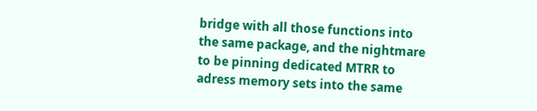bridge with all those functions into the same package, and the nightmare to be pinning dedicated MTRR to adress memory sets into the same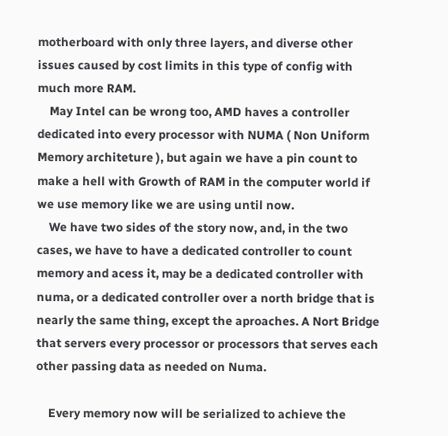motherboard with only three layers, and diverse other issues caused by cost limits in this type of config with much more RAM.
    May Intel can be wrong too, AMD haves a controller dedicated into every processor with NUMA ( Non Uniform Memory architeture ), but again we have a pin count to make a hell with Growth of RAM in the computer world if we use memory like we are using until now.
    We have two sides of the story now, and, in the two cases, we have to have a dedicated controller to count memory and acess it, may be a dedicated controller with numa, or a dedicated controller over a north bridge that is nearly the same thing, except the aproaches. A Nort Bridge that servers every processor or processors that serves each other passing data as needed on Numa.

    Every memory now will be serialized to achieve the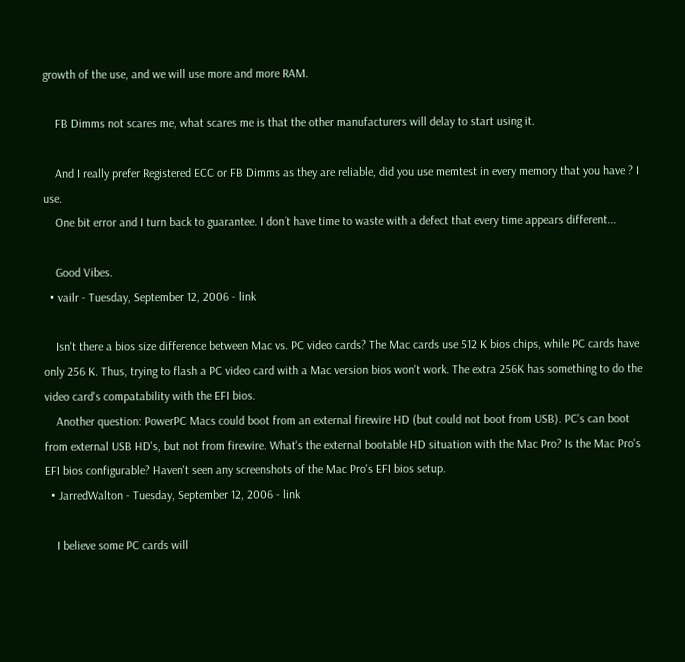growth of the use, and we will use more and more RAM.

    FB Dimms not scares me, what scares me is that the other manufacturers will delay to start using it.

    And I really prefer Registered ECC or FB Dimms as they are reliable, did you use memtest in every memory that you have ? I use.
    One bit error and I turn back to guarantee. I don´t have time to waste with a defect that every time appears different...

    Good Vibes.
  • vailr - Tuesday, September 12, 2006 - link

    Isn't there a bios size difference between Mac vs. PC video cards? The Mac cards use 512 K bios chips, while PC cards have only 256 K. Thus, trying to flash a PC video card with a Mac version bios won't work. The extra 256K has something to do the video card's compatability with the EFI bios.
    Another question: PowerPC Macs could boot from an external firewire HD (but could not boot from USB). PC's can boot from external USB HD's, but not from firewire. What's the external bootable HD situation with the Mac Pro? Is the Mac Pro's EFI bios configurable? Haven't seen any screenshots of the Mac Pro's EFI bios setup.
  • JarredWalton - Tuesday, September 12, 2006 - link

    I believe some PC cards will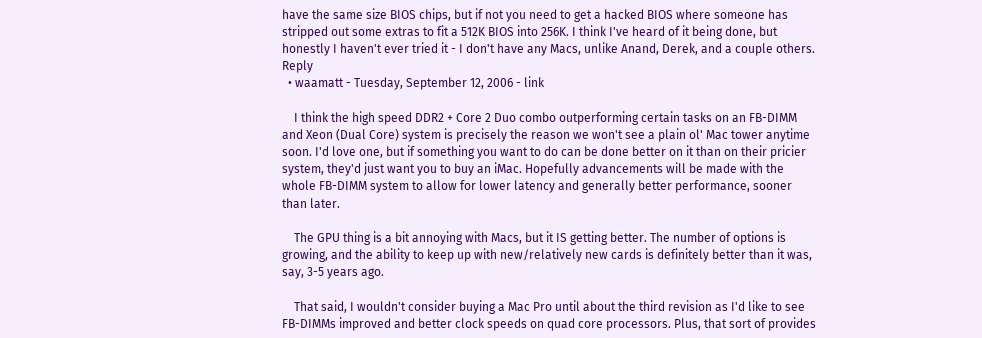have the same size BIOS chips, but if not you need to get a hacked BIOS where someone has stripped out some extras to fit a 512K BIOS into 256K. I think I've heard of it being done, but honestly I haven't ever tried it - I don't have any Macs, unlike Anand, Derek, and a couple others. Reply
  • waamatt - Tuesday, September 12, 2006 - link

    I think the high speed DDR2 + Core 2 Duo combo outperforming certain tasks on an FB-DIMM and Xeon (Dual Core) system is precisely the reason we won't see a plain ol' Mac tower anytime soon. I'd love one, but if something you want to do can be done better on it than on their pricier system, they'd just want you to buy an iMac. Hopefully advancements will be made with the whole FB-DIMM system to allow for lower latency and generally better performance, sooner than later.

    The GPU thing is a bit annoying with Macs, but it IS getting better. The number of options is growing, and the ability to keep up with new/relatively new cards is definitely better than it was, say, 3-5 years ago.

    That said, I wouldn't consider buying a Mac Pro until about the third revision as I'd like to see FB-DIMMs improved and better clock speeds on quad core processors. Plus, that sort of provides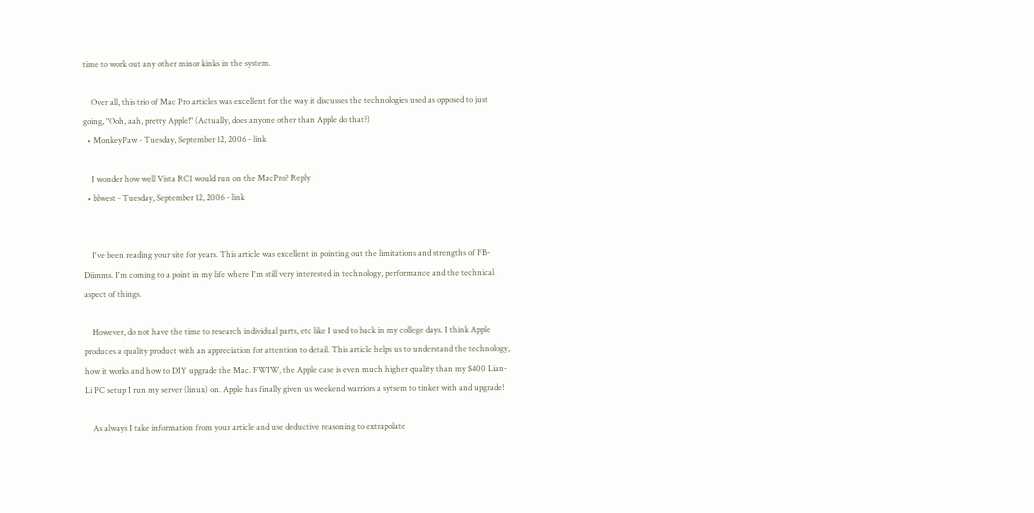time to work out any other minor kinks in the system.

    Over all, this trio of Mac Pro articles was excellent for the way it discusses the technologies used as opposed to just going, "Ooh, aah, pretty Apple!" (Actually, does anyone other than Apple do that?)
  • MonkeyPaw - Tuesday, September 12, 2006 - link

    I wonder how well Vista RC1 would run on the MacPro? Reply
  • blwest - Tuesday, September 12, 2006 - link


    I've been reading your site for years. This article was excellent in pointing out the limitations and strengths of FB-Diimms. I'm coming to a point in my life where I'm still very interested in technology, performance and the technical aspect of things.

    However, do not have the time to research individual parts, etc like I used to back in my college days. I think Apple produces a quality product with an appreciation for attention to detail. This article helps us to understand the technology, how it works and how to DIY upgrade the Mac. FWIW, the Apple case is even much higher quality than my $400 Lian-Li PC setup I run my server (linux) on. Apple has finally given us weekend warriors a sytsem to tinker with and upgrade!

    As always I take information from your article and use deductive reasoning to extrapolate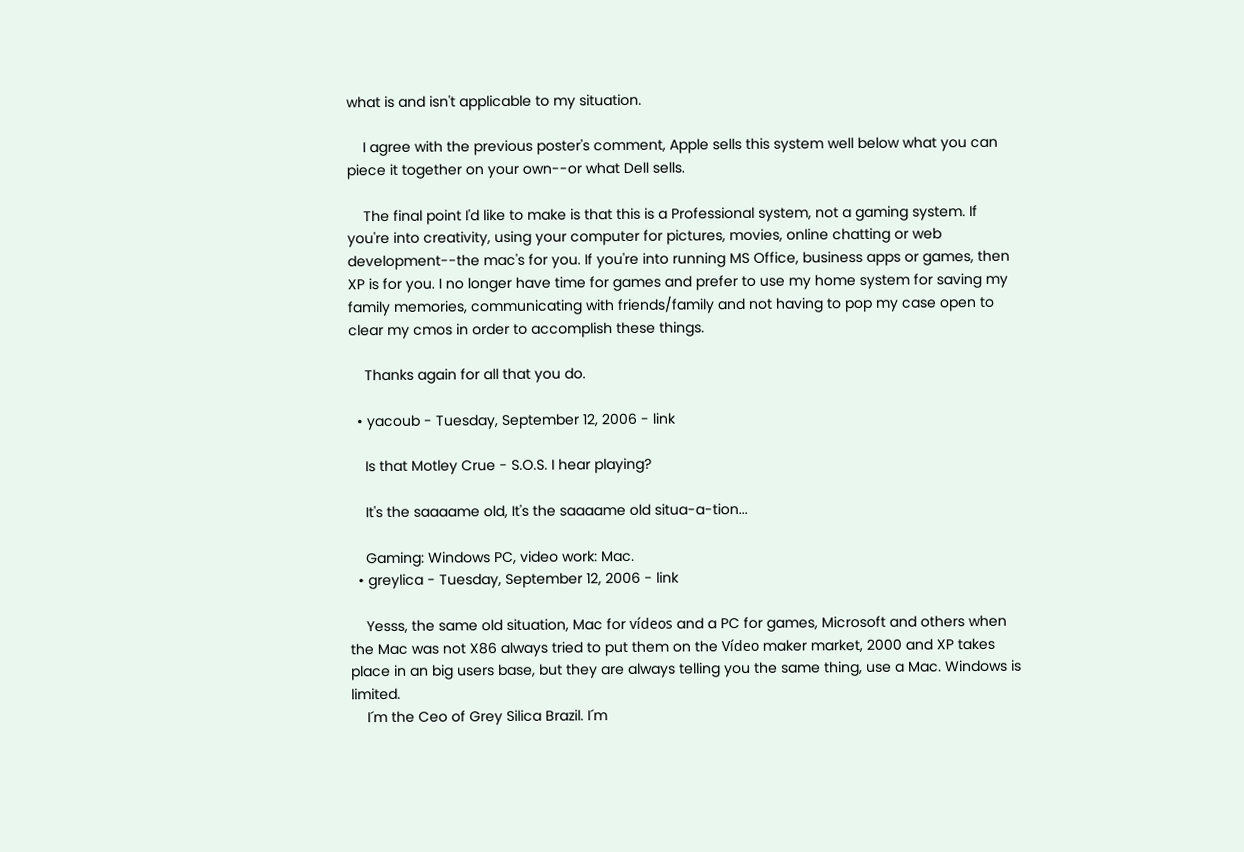what is and isn't applicable to my situation.

    I agree with the previous poster's comment, Apple sells this system well below what you can piece it together on your own--or what Dell sells.

    The final point I'd like to make is that this is a Professional system, not a gaming system. If you're into creativity, using your computer for pictures, movies, online chatting or web development--the mac's for you. If you're into running MS Office, business apps or games, then XP is for you. I no longer have time for games and prefer to use my home system for saving my family memories, communicating with friends/family and not having to pop my case open to clear my cmos in order to accomplish these things.

    Thanks again for all that you do.

  • yacoub - Tuesday, September 12, 2006 - link

    Is that Motley Crue - S.O.S. I hear playing?

    It's the saaaame old, It's the saaaame old situa-a-tion...

    Gaming: Windows PC, video work: Mac.
  • greylica - Tuesday, September 12, 2006 - link

    Yesss, the same old situation, Mac for vídeos and a PC for games, Microsoft and others when the Mac was not X86 always tried to put them on the Vídeo maker market, 2000 and XP takes place in an big users base, but they are always telling you the same thing, use a Mac. Windows is limited.
    I´m the Ceo of Grey Silica Brazil. I´m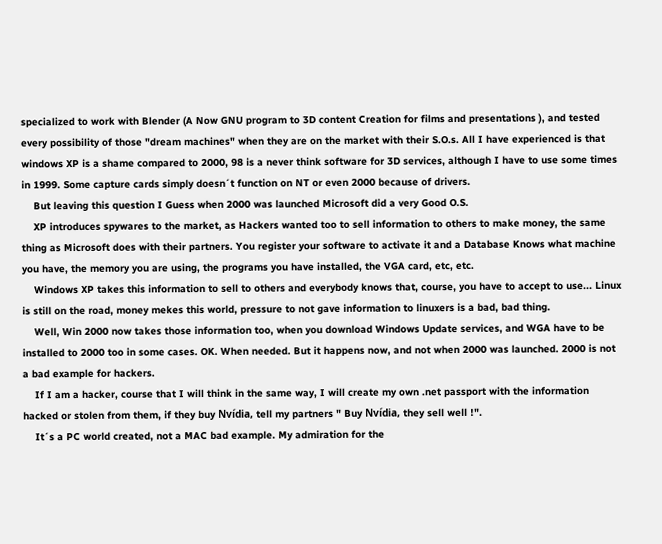specialized to work with Blender (A Now GNU program to 3D content Creation for films and presentations ), and tested every possibility of those "dream machines" when they are on the market with their S.O.s. All I have experienced is that windows XP is a shame compared to 2000, 98 is a never think software for 3D services, although I have to use some times in 1999. Some capture cards simply doesn´t function on NT or even 2000 because of drivers.
    But leaving this question I Guess when 2000 was launched Microsoft did a very Good O.S.
    XP introduces spywares to the market, as Hackers wanted too to sell information to others to make money, the same thing as Microsoft does with their partners. You register your software to activate it and a Database Knows what machine you have, the memory you are using, the programs you have installed, the VGA card, etc, etc.
    Windows XP takes this information to sell to others and everybody knows that, course, you have to accept to use... Linux is still on the road, money mekes this world, pressure to not gave information to linuxers is a bad, bad thing.
    Well, Win 2000 now takes those information too, when you download Windows Update services, and WGA have to be installed to 2000 too in some cases. OK. When needed. But it happens now, and not when 2000 was launched. 2000 is not a bad example for hackers.
    If I am a hacker, course that I will think in the same way, I will create my own .net passport with the information hacked or stolen from them, if they buy Nvídia, tell my partners " Buy Nvídia, they sell well !".
    It´s a PC world created, not a MAC bad example. My admiration for the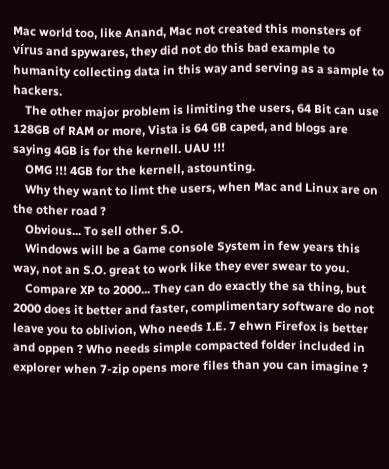Mac world too, like Anand, Mac not created this monsters of vírus and spywares, they did not do this bad example to humanity collecting data in this way and serving as a sample to hackers.
    The other major problem is limiting the users, 64 Bit can use 128GB of RAM or more, Vista is 64 GB caped, and blogs are saying 4GB is for the kernell. UAU !!!
    OMG !!! 4GB for the kernell, astounting.
    Why they want to limt the users, when Mac and Linux are on the other road ?
    Obvious... To sell other S.O.
    Windows will be a Game console System in few years this way, not an S.O. great to work like they ever swear to you.
    Compare XP to 2000... They can do exactly the sa thing, but 2000 does it better and faster, complimentary software do not leave you to oblivion, Who needs I.E. 7 ehwn Firefox is better and oppen ? Who needs simple compacted folder included in explorer when 7-zip opens more files than you can imagine ?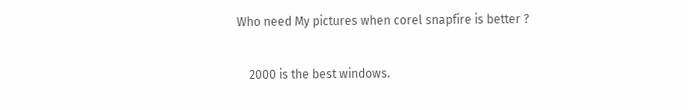Who need My pictures when corel snapfire is better ?

    2000 is the best windows.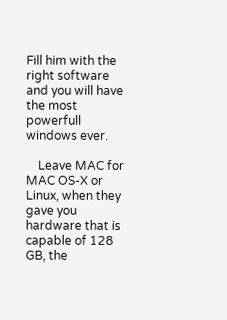Fill him with the right software and you will have the most powerfull windows ever.

    Leave MAC for MAC OS-X or Linux, when they gave you hardware that is capable of 128 GB, the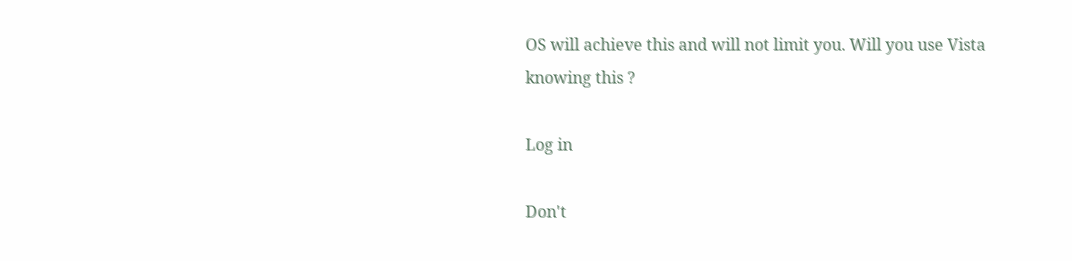OS will achieve this and will not limit you. Will you use Vista knowing this ?

Log in

Don't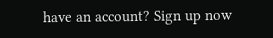have an account? Sign up now